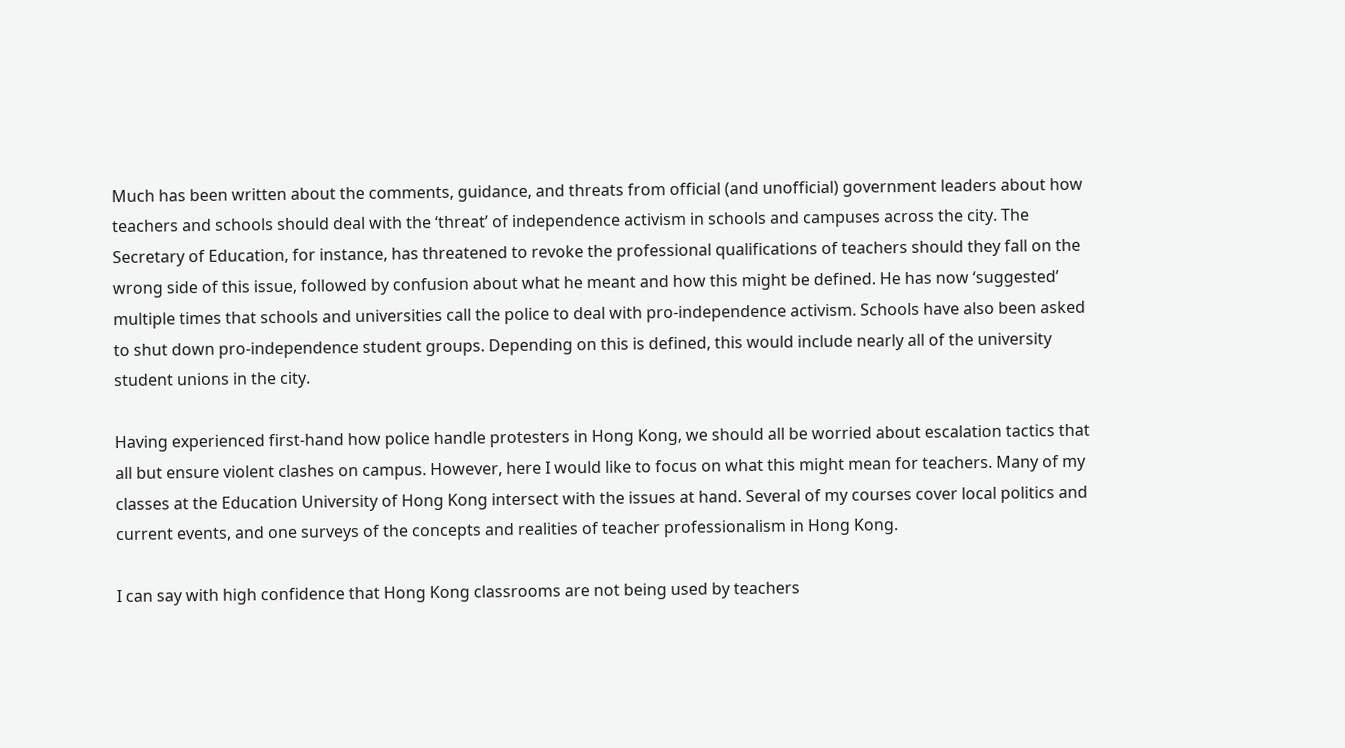Much has been written about the comments, guidance, and threats from official (and unofficial) government leaders about how teachers and schools should deal with the ‘threat’ of independence activism in schools and campuses across the city. The Secretary of Education, for instance, has threatened to revoke the professional qualifications of teachers should they fall on the wrong side of this issue, followed by confusion about what he meant and how this might be defined. He has now ‘suggested’ multiple times that schools and universities call the police to deal with pro-independence activism. Schools have also been asked to shut down pro-independence student groups. Depending on this is defined, this would include nearly all of the university student unions in the city.

Having experienced first-hand how police handle protesters in Hong Kong, we should all be worried about escalation tactics that all but ensure violent clashes on campus. However, here I would like to focus on what this might mean for teachers. Many of my classes at the Education University of Hong Kong intersect with the issues at hand. Several of my courses cover local politics and current events, and one surveys of the concepts and realities of teacher professionalism in Hong Kong.

I can say with high confidence that Hong Kong classrooms are not being used by teachers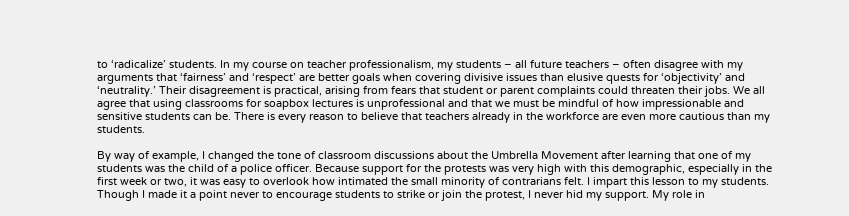to ‘radicalize’ students. In my course on teacher professionalism, my students – all future teachers – often disagree with my arguments that ‘fairness’ and ‘respect’ are better goals when covering divisive issues than elusive quests for ‘objectivity’ and ‘neutrality.’ Their disagreement is practical, arising from fears that student or parent complaints could threaten their jobs. We all agree that using classrooms for soapbox lectures is unprofessional and that we must be mindful of how impressionable and sensitive students can be. There is every reason to believe that teachers already in the workforce are even more cautious than my students.

By way of example, I changed the tone of classroom discussions about the Umbrella Movement after learning that one of my students was the child of a police officer. Because support for the protests was very high with this demographic, especially in the first week or two, it was easy to overlook how intimated the small minority of contrarians felt. I impart this lesson to my students. Though I made it a point never to encourage students to strike or join the protest, I never hid my support. My role in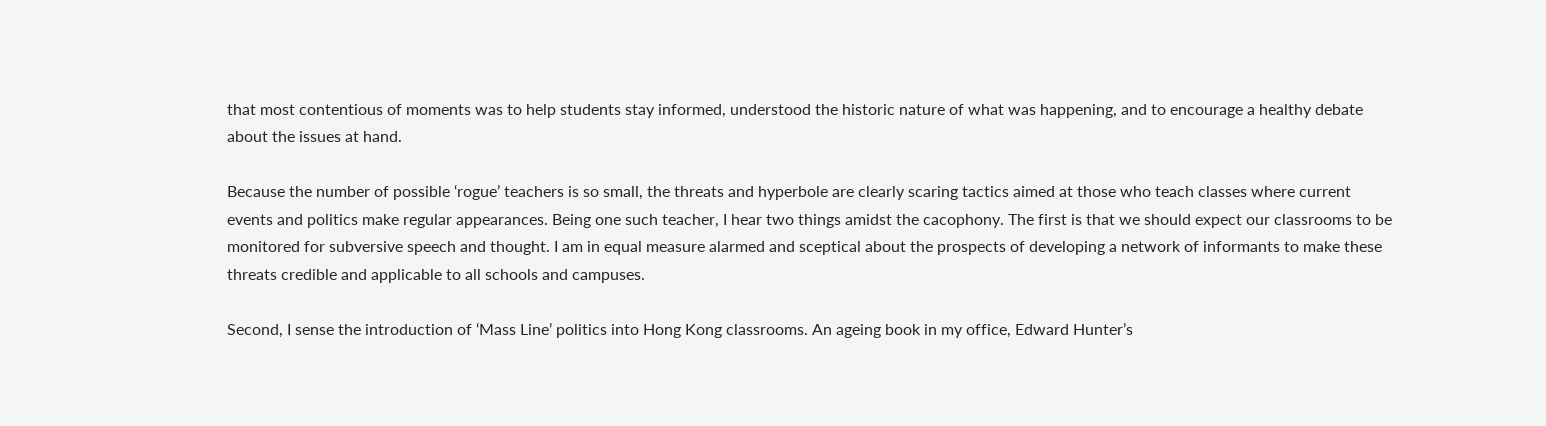that most contentious of moments was to help students stay informed, understood the historic nature of what was happening, and to encourage a healthy debate about the issues at hand.

Because the number of possible ‘rogue’ teachers is so small, the threats and hyperbole are clearly scaring tactics aimed at those who teach classes where current events and politics make regular appearances. Being one such teacher, I hear two things amidst the cacophony. The first is that we should expect our classrooms to be monitored for subversive speech and thought. I am in equal measure alarmed and sceptical about the prospects of developing a network of informants to make these threats credible and applicable to all schools and campuses.

Second, I sense the introduction of ‘Mass Line’ politics into Hong Kong classrooms. An ageing book in my office, Edward Hunter’s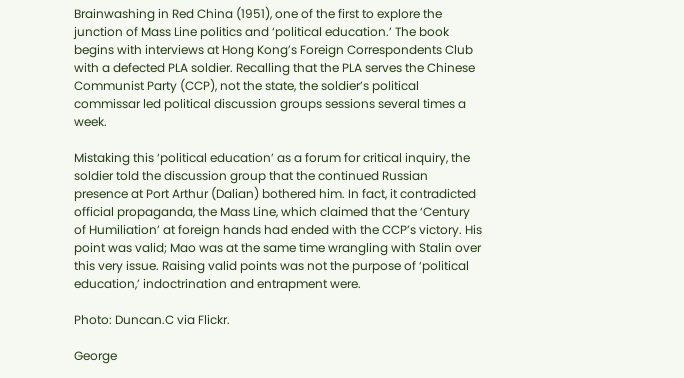Brainwashing in Red China (1951), one of the first to explore the junction of Mass Line politics and ‘political education.’ The book begins with interviews at Hong Kong’s Foreign Correspondents Club with a defected PLA soldier. Recalling that the PLA serves the Chinese Communist Party (CCP), not the state, the soldier’s political commissar led political discussion groups sessions several times a week.

Mistaking this ‘political education’ as a forum for critical inquiry, the soldier told the discussion group that the continued Russian presence at Port Arthur (Dalian) bothered him. In fact, it contradicted official propaganda, the Mass Line, which claimed that the ‘Century of Humiliation’ at foreign hands had ended with the CCP’s victory. His point was valid; Mao was at the same time wrangling with Stalin over this very issue. Raising valid points was not the purpose of ‘political education,’ indoctrination and entrapment were.

Photo: Duncan.C via Flickr.

George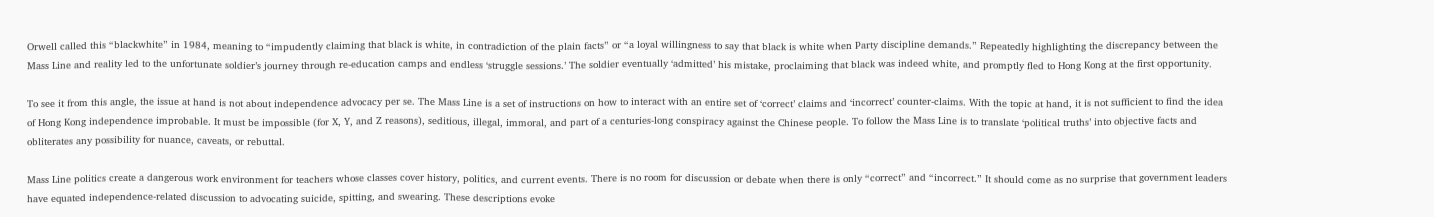Orwell called this “blackwhite” in 1984, meaning to “impudently claiming that black is white, in contradiction of the plain facts” or “a loyal willingness to say that black is white when Party discipline demands.” Repeatedly highlighting the discrepancy between the Mass Line and reality led to the unfortunate soldier’s journey through re-education camps and endless ‘struggle sessions.’ The soldier eventually ‘admitted’ his mistake, proclaiming that black was indeed white, and promptly fled to Hong Kong at the first opportunity.

To see it from this angle, the issue at hand is not about independence advocacy per se. The Mass Line is a set of instructions on how to interact with an entire set of ‘correct’ claims and ‘incorrect’ counter-claims. With the topic at hand, it is not sufficient to find the idea of Hong Kong independence improbable. It must be impossible (for X, Y, and Z reasons), seditious, illegal, immoral, and part of a centuries-long conspiracy against the Chinese people. To follow the Mass Line is to translate ‘political truths’ into objective facts and obliterates any possibility for nuance, caveats, or rebuttal.

Mass Line politics create a dangerous work environment for teachers whose classes cover history, politics, and current events. There is no room for discussion or debate when there is only “correct” and “incorrect.” It should come as no surprise that government leaders have equated independence-related discussion to advocating suicide, spitting, and swearing. These descriptions evoke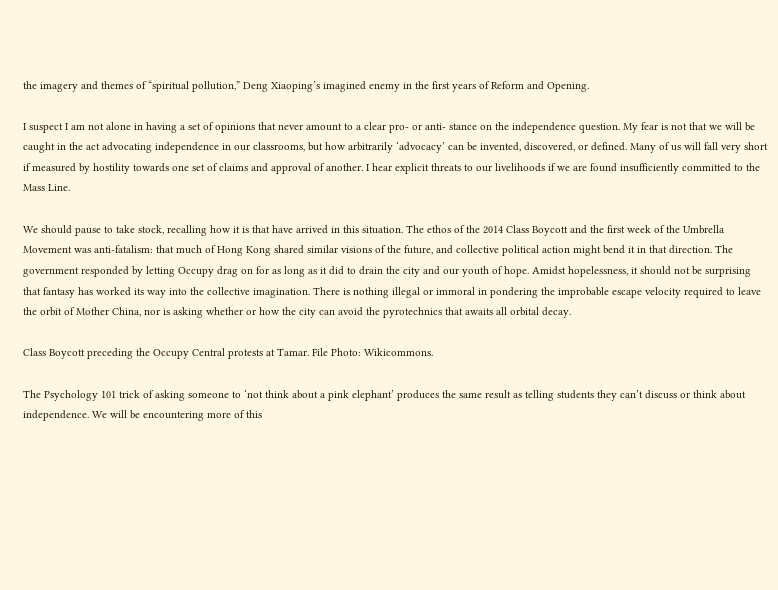the imagery and themes of “spiritual pollution,” Deng Xiaoping’s imagined enemy in the first years of Reform and Opening.

I suspect I am not alone in having a set of opinions that never amount to a clear pro- or anti- stance on the independence question. My fear is not that we will be caught in the act advocating independence in our classrooms, but how arbitrarily ‘advocacy’ can be invented, discovered, or defined. Many of us will fall very short if measured by hostility towards one set of claims and approval of another. I hear explicit threats to our livelihoods if we are found insufficiently committed to the Mass Line.

We should pause to take stock, recalling how it is that have arrived in this situation. The ethos of the 2014 Class Boycott and the first week of the Umbrella Movement was anti-fatalism: that much of Hong Kong shared similar visions of the future, and collective political action might bend it in that direction. The government responded by letting Occupy drag on for as long as it did to drain the city and our youth of hope. Amidst hopelessness, it should not be surprising that fantasy has worked its way into the collective imagination. There is nothing illegal or immoral in pondering the improbable escape velocity required to leave the orbit of Mother China, nor is asking whether or how the city can avoid the pyrotechnics that awaits all orbital decay.

Class Boycott preceding the Occupy Central protests at Tamar. File Photo: Wikicommons.

The Psychology 101 trick of asking someone to ‘not think about a pink elephant’ produces the same result as telling students they can’t discuss or think about independence. We will be encountering more of this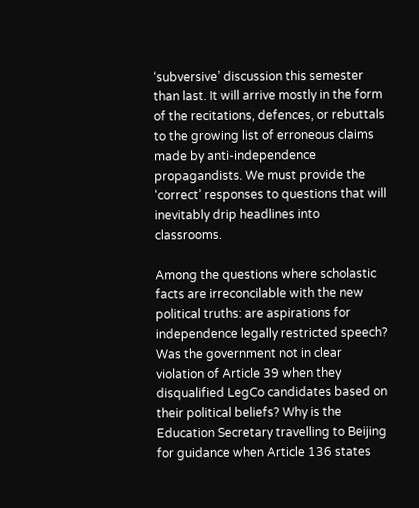‘subversive’ discussion this semester than last. It will arrive mostly in the form of the recitations, defences, or rebuttals to the growing list of erroneous claims made by anti-independence propagandists. We must provide the ‘correct’ responses to questions that will inevitably drip headlines into classrooms.

Among the questions where scholastic facts are irreconcilable with the new political truths: are aspirations for independence legally restricted speech? Was the government not in clear violation of Article 39 when they disqualified LegCo candidates based on their political beliefs? Why is the Education Secretary travelling to Beijing for guidance when Article 136 states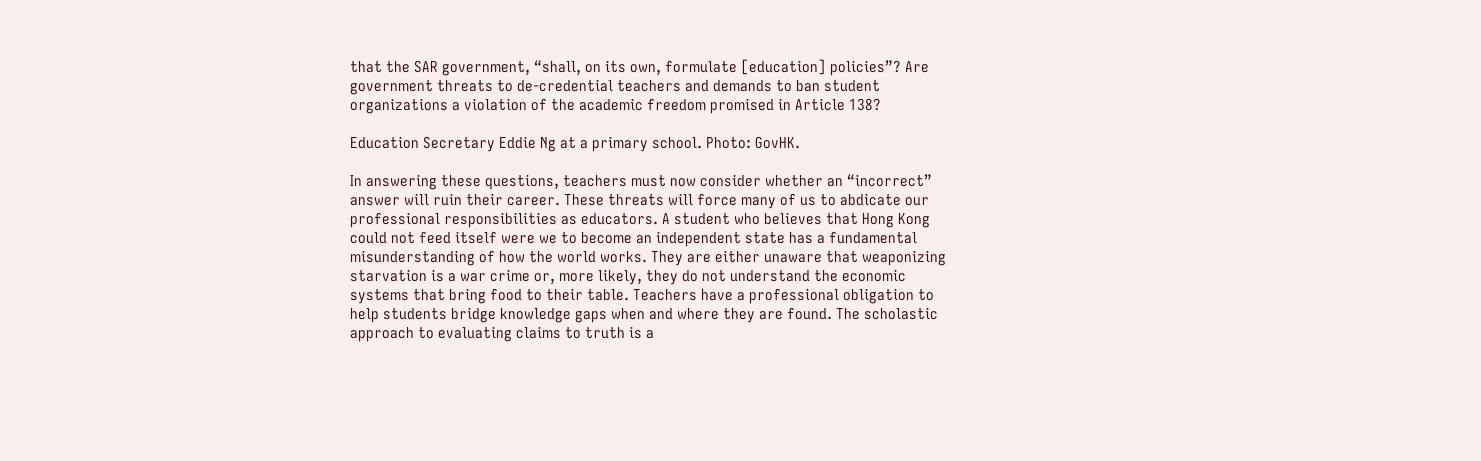that the SAR government, “shall, on its own, formulate [education] policies”? Are government threats to de-credential teachers and demands to ban student organizations a violation of the academic freedom promised in Article 138?

Education Secretary Eddie Ng at a primary school. Photo: GovHK.

In answering these questions, teachers must now consider whether an “incorrect” answer will ruin their career. These threats will force many of us to abdicate our professional responsibilities as educators. A student who believes that Hong Kong could not feed itself were we to become an independent state has a fundamental misunderstanding of how the world works. They are either unaware that weaponizing starvation is a war crime or, more likely, they do not understand the economic systems that bring food to their table. Teachers have a professional obligation to help students bridge knowledge gaps when and where they are found. The scholastic approach to evaluating claims to truth is a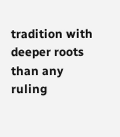tradition with deeper roots than any ruling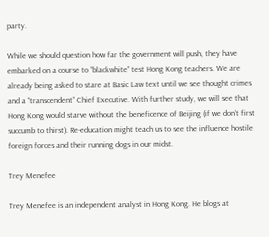party.

While we should question how far the government will push, they have embarked on a course to “blackwhite” test Hong Kong teachers. We are already being asked to stare at Basic Law text until we see thought crimes and a “transcendent” Chief Executive. With further study, we will see that Hong Kong would starve without the beneficence of Beijing (if we don’t first succumb to thirst). Re-education might teach us to see the influence hostile foreign forces and their running dogs in our midst.

Trey Menefee

Trey Menefee is an independent analyst in Hong Kong. He blogs at